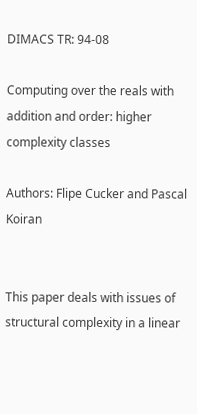DIMACS TR: 94-08

Computing over the reals with addition and order: higher complexity classes

Authors: Flipe Cucker and Pascal Koiran


This paper deals with issues of structural complexity in a linear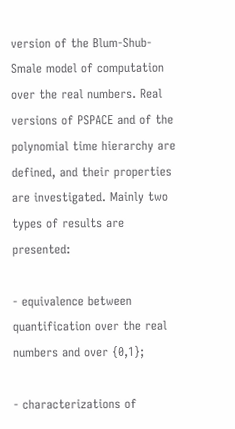version of the Blum-Shub-Smale model of computation over the real numbers. Real versions of PSPACE and of the polynomial time hierarchy are defined, and their properties are investigated. Mainly two types of results are presented:

- equivalence between quantification over the real numbers and over {0,1};

- characterizations of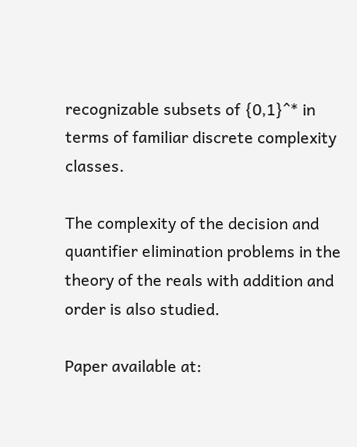recognizable subsets of {0,1}^* in terms of familiar discrete complexity classes.

The complexity of the decision and quantifier elimination problems in the theory of the reals with addition and order is also studied.

Paper available at: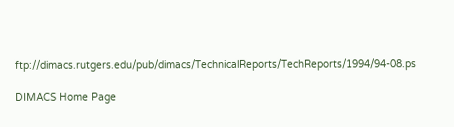ftp://dimacs.rutgers.edu/pub/dimacs/TechnicalReports/TechReports/1994/94-08.ps

DIMACS Home Page